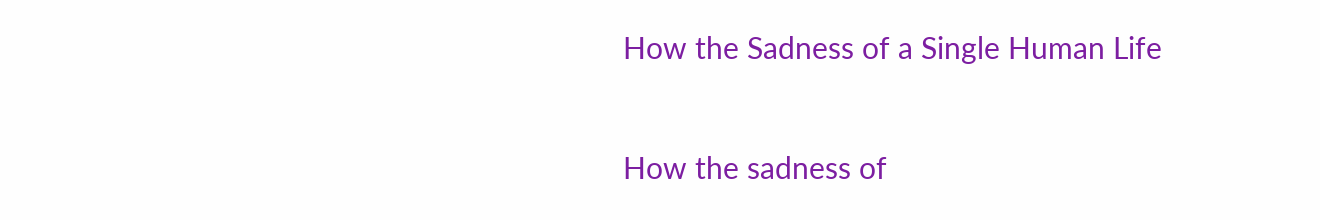How the Sadness of a Single Human Life

How the sadness of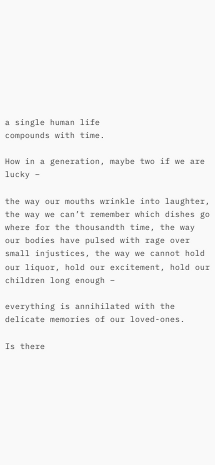a single human life
compounds with time.

How in a generation, maybe two if we are lucky –

the way our mouths wrinkle into laughter, the way we can’t remember which dishes go where for the thousandth time, the way our bodies have pulsed with rage over small injustices, the way we cannot hold our liquor, hold our excitement, hold our children long enough –

everything is annihilated with the delicate memories of our loved-ones.

Is there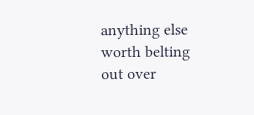anything else worth belting out over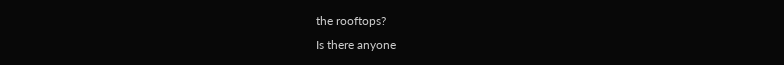the rooftops?
Is there anyone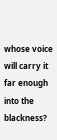whose voice will carry it far enough into the blackness?